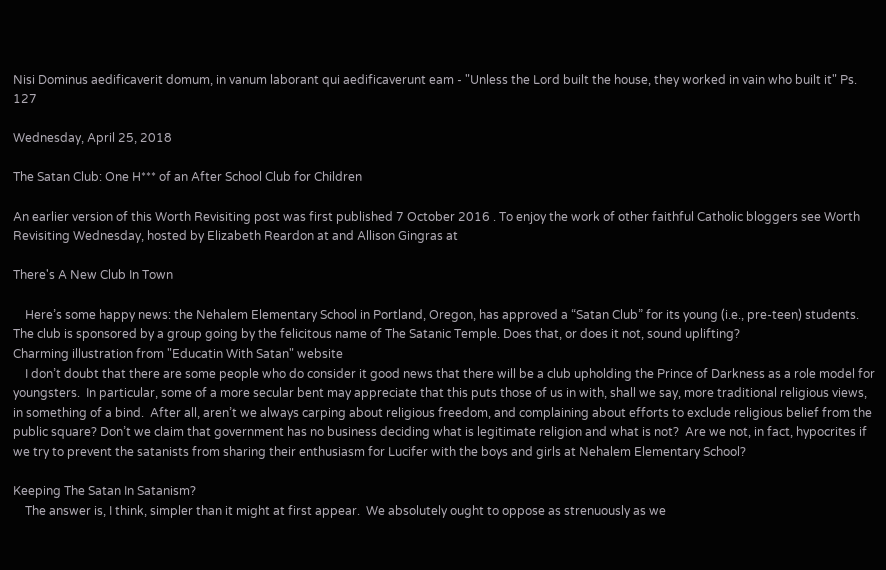Nisi Dominus aedificaverit domum, in vanum laborant qui aedificaverunt eam - "Unless the Lord built the house, they worked in vain who built it" Ps. 127

Wednesday, April 25, 2018

The Satan Club: One H*** of an After School Club for Children

An earlier version of this Worth Revisiting post was first published 7 October 2016 . To enjoy the work of other faithful Catholic bloggers see Worth Revisiting Wednesday, hosted by Elizabeth Reardon at and Allison Gingras at

There's A New Club In Town

    Here’s some happy news: the Nehalem Elementary School in Portland, Oregon, has approved a “Satan Club” for its young (i.e., pre-teen) students.  The club is sponsored by a group going by the felicitous name of The Satanic Temple. Does that, or does it not, sound uplifting?
Charming illustration from "Educatin With Satan" website
    I don’t doubt that there are some people who do consider it good news that there will be a club upholding the Prince of Darkness as a role model for youngsters.  In particular, some of a more secular bent may appreciate that this puts those of us in with, shall we say, more traditional religious views, in something of a bind.  After all, aren’t we always carping about religious freedom, and complaining about efforts to exclude religious belief from the public square? Don’t we claim that government has no business deciding what is legitimate religion and what is not?  Are we not, in fact, hypocrites if we try to prevent the satanists from sharing their enthusiasm for Lucifer with the boys and girls at Nehalem Elementary School?

Keeping The Satan In Satanism?
    The answer is, I think, simpler than it might at first appear.  We absolutely ought to oppose as strenuously as we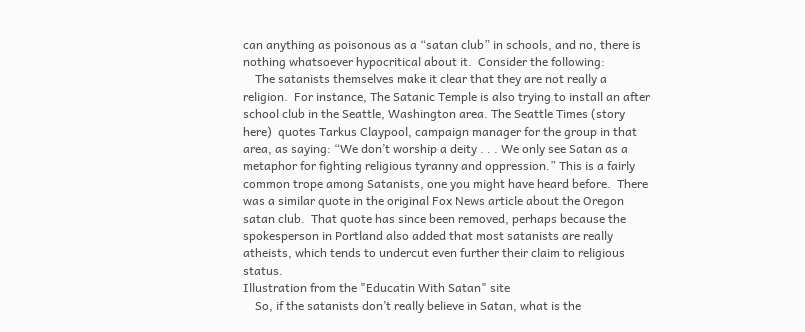can anything as poisonous as a “satan club” in schools, and no, there is nothing whatsoever hypocritical about it.  Consider the following:
    The satanists themselves make it clear that they are not really a religion.  For instance, The Satanic Temple is also trying to install an after school club in the Seattle, Washington area. The Seattle Times (story here)  quotes Tarkus Claypool, campaign manager for the group in that area, as saying: “We don’t worship a deity . . . We only see Satan as a metaphor for fighting religious tyranny and oppression.” This is a fairly common trope among Satanists, one you might have heard before.  There was a similar quote in the original Fox News article about the Oregon satan club.  That quote has since been removed, perhaps because the spokesperson in Portland also added that most satanists are really atheists, which tends to undercut even further their claim to religious status.
Illustration from the "Educatin With Satan" site
    So, if the satanists don’t really believe in Satan, what is the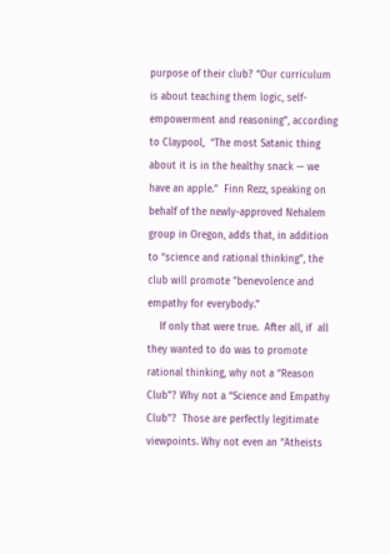purpose of their club? “Our curriculum is about teaching them logic, self-empowerment and reasoning”, according to Claypool,  “The most Satanic thing about it is in the healthy snack — we have an apple.”  Finn Rezz, speaking on behalf of the newly-approved Nehalem group in Oregon, adds that, in addition to “science and rational thinking”, the club will promote "benevolence and empathy for everybody."
    If only that were true.  After all, if  all they wanted to do was to promote rational thinking, why not a “Reason Club”? Why not a “Science and Empathy Club”?  Those are perfectly legitimate viewpoints. Why not even an “Atheists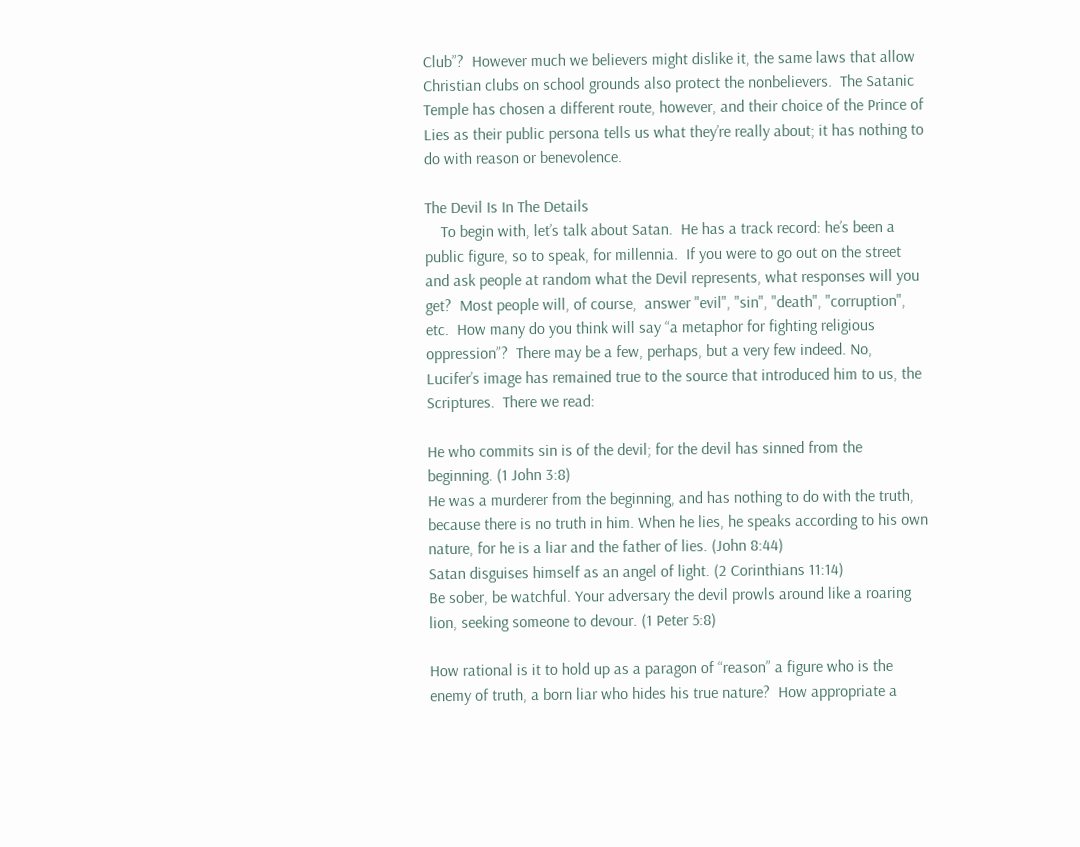Club”?  However much we believers might dislike it, the same laws that allow Christian clubs on school grounds also protect the nonbelievers.  The Satanic Temple has chosen a different route, however, and their choice of the Prince of Lies as their public persona tells us what they’re really about; it has nothing to do with reason or benevolence.

The Devil Is In The Details
    To begin with, let’s talk about Satan.  He has a track record: he’s been a public figure, so to speak, for millennia.  If you were to go out on the street and ask people at random what the Devil represents, what responses will you get?  Most people will, of course,  answer "evil", "sin", "death", "corruption", etc.  How many do you think will say “a metaphor for fighting religious oppression”?  There may be a few, perhaps, but a very few indeed. No, Lucifer’s image has remained true to the source that introduced him to us, the Scriptures.  There we read:

He who commits sin is of the devil; for the devil has sinned from the beginning. (1 John 3:8)
He was a murderer from the beginning, and has nothing to do with the truth, because there is no truth in him. When he lies, he speaks according to his own nature, for he is a liar and the father of lies. (John 8:44)
Satan disguises himself as an angel of light. (2 Corinthians 11:14)
Be sober, be watchful. Your adversary the devil prowls around like a roaring lion, seeking someone to devour. (1 Peter 5:8)

How rational is it to hold up as a paragon of “reason” a figure who is the enemy of truth, a born liar who hides his true nature?  How appropriate a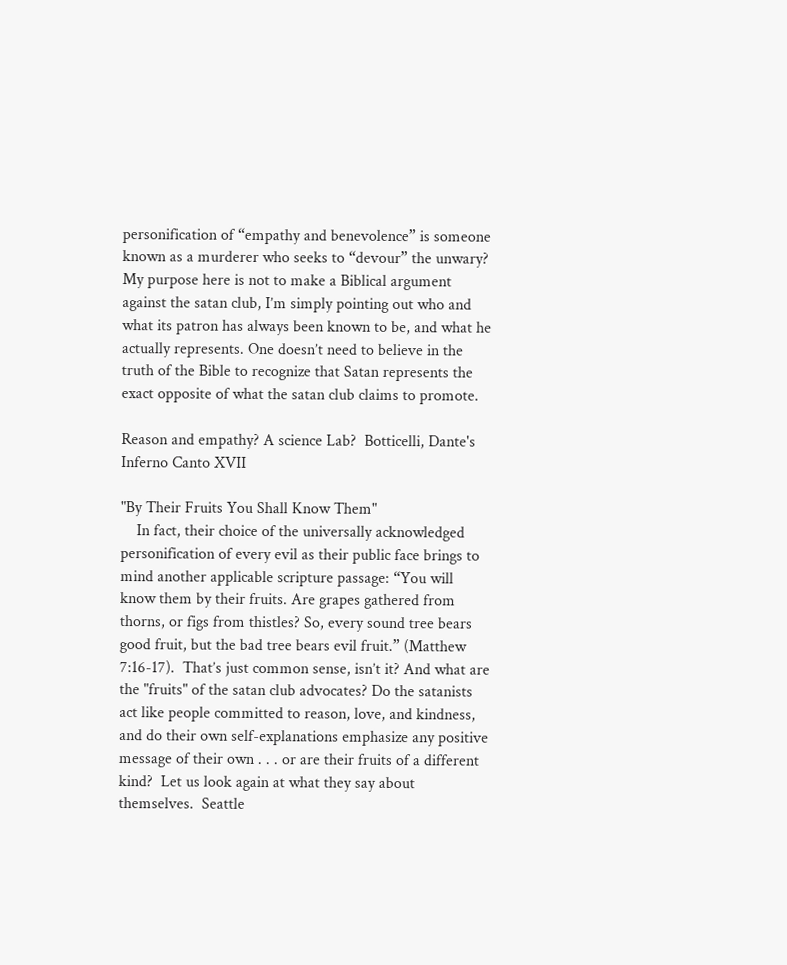personification of “empathy and benevolence” is someone known as a murderer who seeks to “devour” the unwary?  My purpose here is not to make a Biblical argument against the satan club, I’m simply pointing out who and what its patron has always been known to be, and what he actually represents. One doesn’t need to believe in the truth of the Bible to recognize that Satan represents the exact opposite of what the satan club claims to promote.

Reason and empathy? A science Lab?  Botticelli, Dante's Inferno Canto XVII

"By Their Fruits You Shall Know Them"
    In fact, their choice of the universally acknowledged personification of every evil as their public face brings to mind another applicable scripture passage: “You will know them by their fruits. Are grapes gathered from thorns, or figs from thistles? So, every sound tree bears good fruit, but the bad tree bears evil fruit.” (Matthew 7:16-17).  That’s just common sense, isn’t it? And what are the "fruits" of the satan club advocates? Do the satanists act like people committed to reason, love, and kindness, and do their own self-explanations emphasize any positive message of their own . . . or are their fruits of a different kind?  Let us look again at what they say about themselves.  Seattle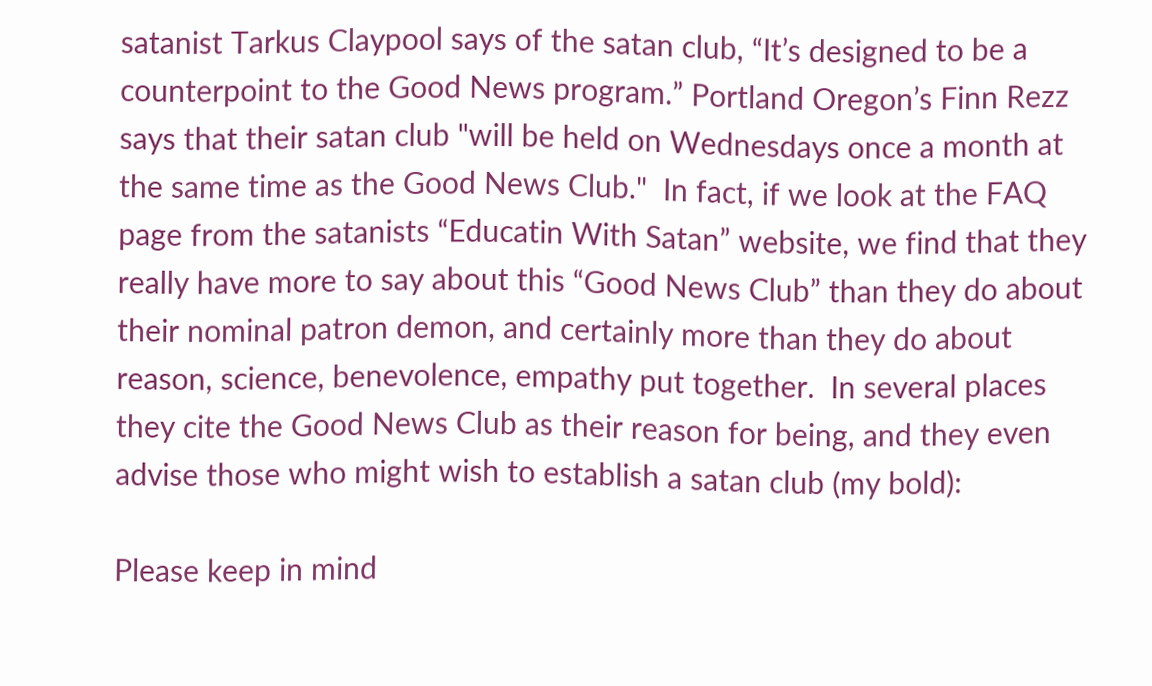satanist Tarkus Claypool says of the satan club, “It’s designed to be a counterpoint to the Good News program.” Portland Oregon’s Finn Rezz says that their satan club "will be held on Wednesdays once a month at the same time as the Good News Club."  In fact, if we look at the FAQ page from the satanists “Educatin With Satan” website, we find that they really have more to say about this “Good News Club” than they do about their nominal patron demon, and certainly more than they do about reason, science, benevolence, empathy put together.  In several places they cite the Good News Club as their reason for being, and they even advise those who might wish to establish a satan club (my bold):

Please keep in mind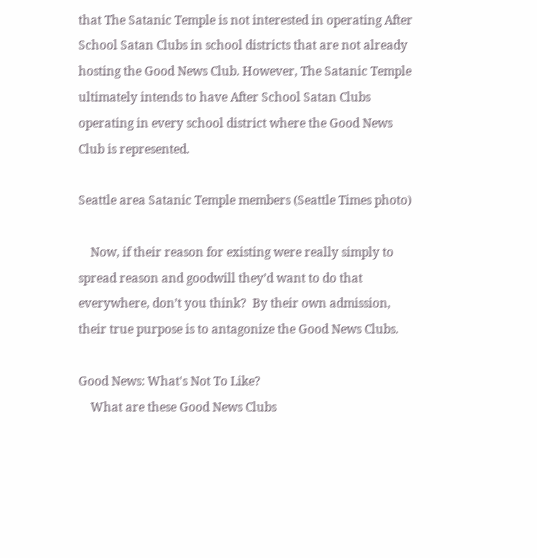that The Satanic Temple is not interested in operating After School Satan Clubs in school districts that are not already hosting the Good News Club. However, The Satanic Temple ultimately intends to have After School Satan Clubs operating in every school district where the Good News Club is represented.

Seattle area Satanic Temple members (Seattle Times photo)

    Now, if their reason for existing were really simply to spread reason and goodwill they’d want to do that everywhere, don’t you think?  By their own admission, their true purpose is to antagonize the Good News Clubs.

Good News: What's Not To Like?
    What are these Good News Clubs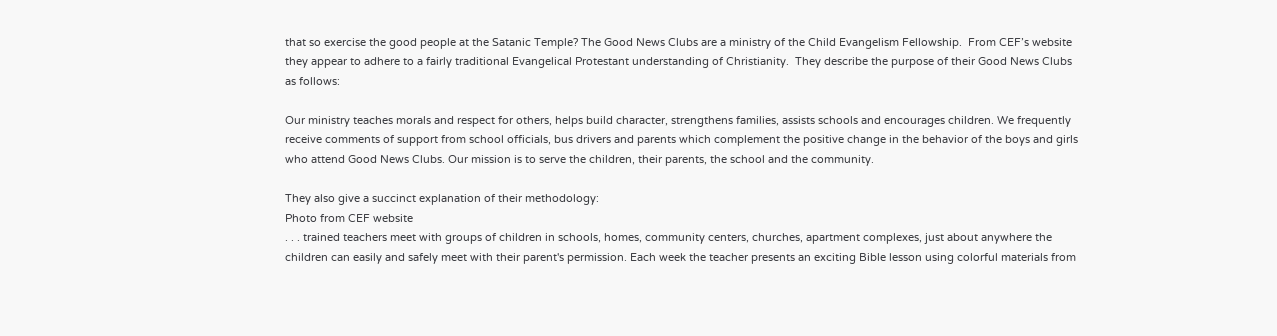that so exercise the good people at the Satanic Temple? The Good News Clubs are a ministry of the Child Evangelism Fellowship.  From CEF’s website they appear to adhere to a fairly traditional Evangelical Protestant understanding of Christianity.  They describe the purpose of their Good News Clubs as follows:

Our ministry teaches morals and respect for others, helps build character, strengthens families, assists schools and encourages children. We frequently receive comments of support from school officials, bus drivers and parents which complement the positive change in the behavior of the boys and girls who attend Good News Clubs. Our mission is to serve the children, their parents, the school and the community.

They also give a succinct explanation of their methodology:
Photo from CEF website
. . . trained teachers meet with groups of children in schools, homes, community centers, churches, apartment complexes, just about anywhere the children can easily and safely meet with their parent's permission. Each week the teacher presents an exciting Bible lesson using colorful materials from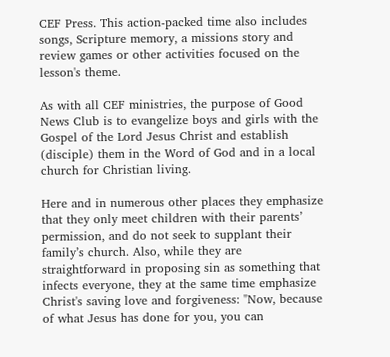CEF Press. This action-packed time also includes songs, Scripture memory, a missions story and review games or other activities focused on the lesson's theme.

As with all CEF ministries, the purpose of Good News Club is to evangelize boys and girls with the Gospel of the Lord Jesus Christ and establish (disciple) them in the Word of God and in a local church for Christian living.

Here and in numerous other places they emphasize that they only meet children with their parents’ permission, and do not seek to supplant their family’s church. Also, while they are straightforward in proposing sin as something that infects everyone, they at the same time emphasize Christ's saving love and forgiveness: "Now, because of what Jesus has done for you, you can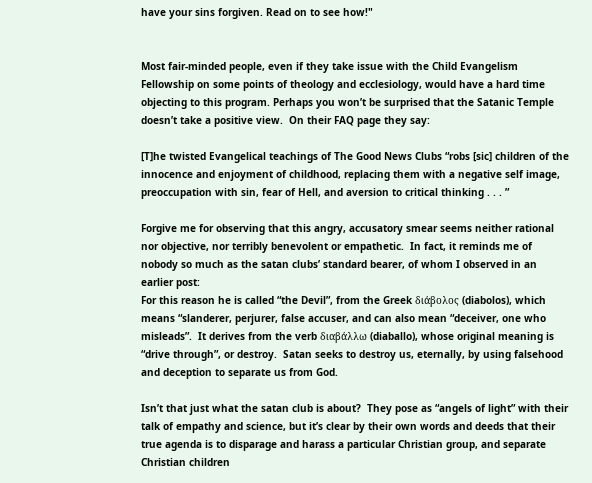have your sins forgiven. Read on to see how!"


Most fair-minded people, even if they take issue with the Child Evangelism Fellowship on some points of theology and ecclesiology, would have a hard time objecting to this program. Perhaps you won’t be surprised that the Satanic Temple doesn’t take a positive view.  On their FAQ page they say:

[T]he twisted Evangelical teachings of The Good News Clubs “robs [sic] children of the innocence and enjoyment of childhood, replacing them with a negative self image, preoccupation with sin, fear of Hell, and aversion to critical thinking . . . ”

Forgive me for observing that this angry, accusatory smear seems neither rational nor objective, nor terribly benevolent or empathetic.  In fact, it reminds me of nobody so much as the satan clubs’ standard bearer, of whom I observed in an earlier post:
For this reason he is called “the Devil”, from the Greek διάβολος (diabolos), which means “slanderer, perjurer, false accuser, and can also mean “deceiver, one who misleads”.  It derives from the verb διαβάλλω (diaballo), whose original meaning is “drive through”, or destroy.  Satan seeks to destroy us, eternally, by using falsehood and deception to separate us from God.

Isn’t that just what the satan club is about?  They pose as “angels of light” with their talk of empathy and science, but it’s clear by their own words and deeds that their true agenda is to disparage and harass a particular Christian group, and separate Christian children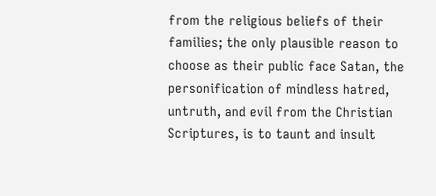from the religious beliefs of their families; the only plausible reason to choose as their public face Satan, the personification of mindless hatred, untruth, and evil from the Christian Scriptures, is to taunt and insult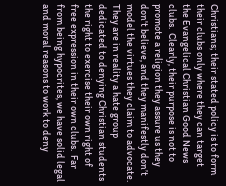Christians; their stated policy is to form their clubs only where they can target the Evangelical Christian Good News clubs.  Clearly, their purpose is not to promote a religion they assure us they don't believe, and they manifestly don’t model the virtues they claim to advocate.  They are in reality a hate group dedicated to denying Christian students the right to exercise their own right of free expression in their own clubs.  Far from being hypocrites, we have solid legal and moral reasons to work to deny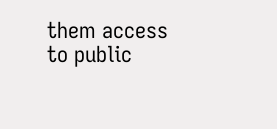them access to public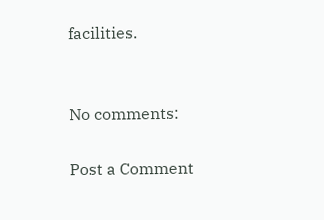facilities.


No comments:

Post a Comment